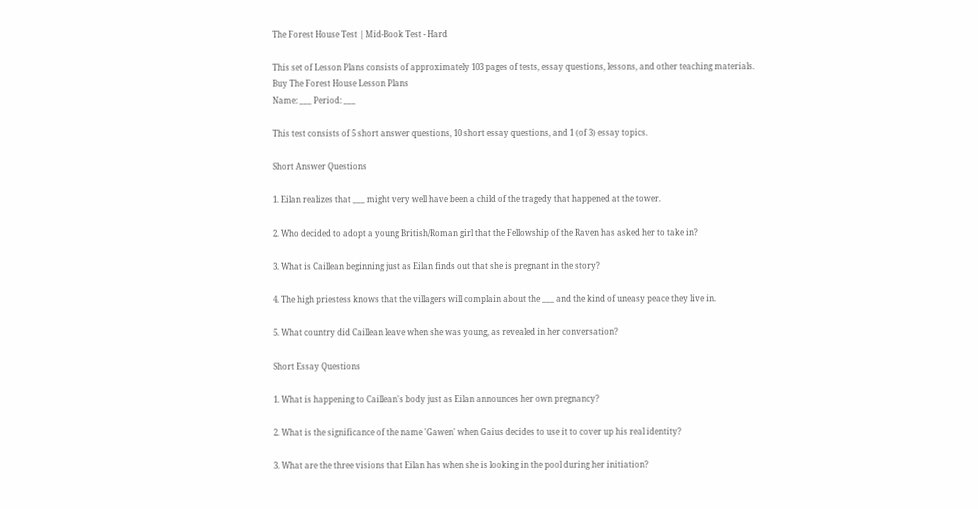The Forest House Test | Mid-Book Test - Hard

This set of Lesson Plans consists of approximately 103 pages of tests, essay questions, lessons, and other teaching materials.
Buy The Forest House Lesson Plans
Name: ___ Period: ___

This test consists of 5 short answer questions, 10 short essay questions, and 1 (of 3) essay topics.

Short Answer Questions

1. Eilan realizes that ___ might very well have been a child of the tragedy that happened at the tower.

2. Who decided to adopt a young British/Roman girl that the Fellowship of the Raven has asked her to take in?

3. What is Caillean beginning just as Eilan finds out that she is pregnant in the story?

4. The high priestess knows that the villagers will complain about the ___ and the kind of uneasy peace they live in.

5. What country did Caillean leave when she was young, as revealed in her conversation?

Short Essay Questions

1. What is happening to Caillean's body just as Eilan announces her own pregnancy?

2. What is the significance of the name 'Gawen' when Gaius decides to use it to cover up his real identity?

3. What are the three visions that Eilan has when she is looking in the pool during her initiation?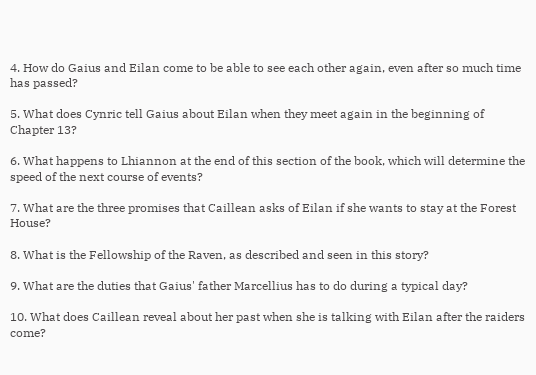4. How do Gaius and Eilan come to be able to see each other again, even after so much time has passed?

5. What does Cynric tell Gaius about Eilan when they meet again in the beginning of Chapter 13?

6. What happens to Lhiannon at the end of this section of the book, which will determine the speed of the next course of events?

7. What are the three promises that Caillean asks of Eilan if she wants to stay at the Forest House?

8. What is the Fellowship of the Raven, as described and seen in this story?

9. What are the duties that Gaius' father Marcellius has to do during a typical day?

10. What does Caillean reveal about her past when she is talking with Eilan after the raiders come?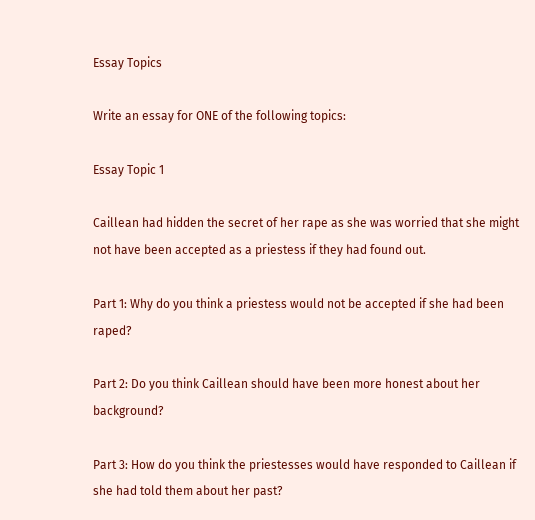Essay Topics

Write an essay for ONE of the following topics:

Essay Topic 1

Caillean had hidden the secret of her rape as she was worried that she might not have been accepted as a priestess if they had found out.

Part 1: Why do you think a priestess would not be accepted if she had been raped?

Part 2: Do you think Caillean should have been more honest about her background?

Part 3: How do you think the priestesses would have responded to Caillean if she had told them about her past?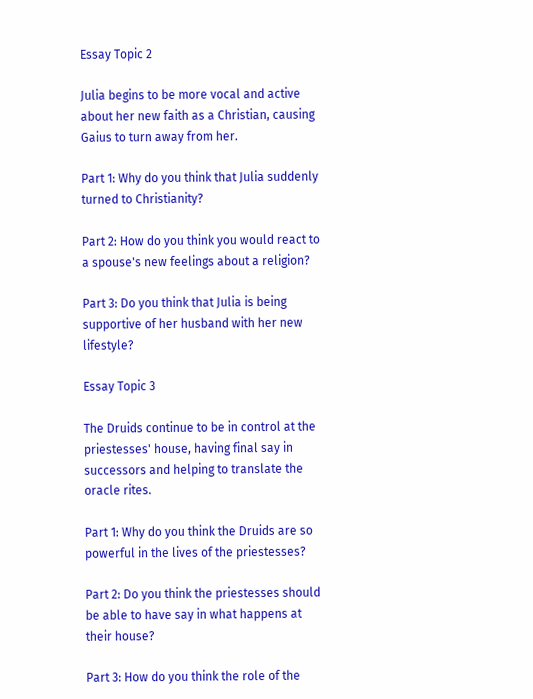Essay Topic 2

Julia begins to be more vocal and active about her new faith as a Christian, causing Gaius to turn away from her.

Part 1: Why do you think that Julia suddenly turned to Christianity?

Part 2: How do you think you would react to a spouse's new feelings about a religion?

Part 3: Do you think that Julia is being supportive of her husband with her new lifestyle?

Essay Topic 3

The Druids continue to be in control at the priestesses' house, having final say in successors and helping to translate the oracle rites.

Part 1: Why do you think the Druids are so powerful in the lives of the priestesses?

Part 2: Do you think the priestesses should be able to have say in what happens at their house?

Part 3: How do you think the role of the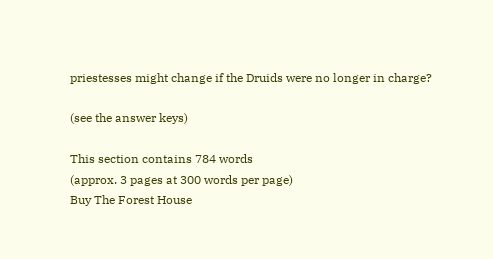priestesses might change if the Druids were no longer in charge?

(see the answer keys)

This section contains 784 words
(approx. 3 pages at 300 words per page)
Buy The Forest House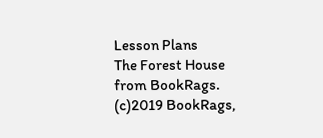Lesson Plans
The Forest House from BookRags. (c)2019 BookRags,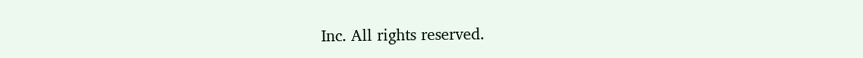Inc. All rights reserved.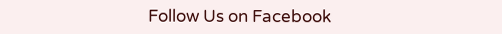Follow Us on Facebook